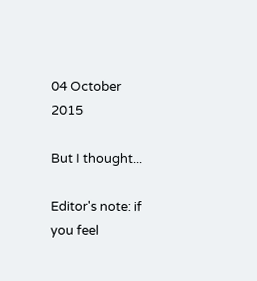04 October 2015

But I thought...

Editor's note: if you feel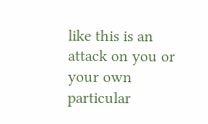like this is an attack on you or your own particular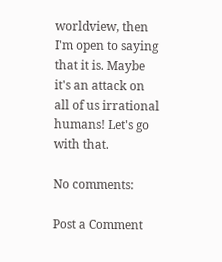worldview, then I'm open to saying that it is. Maybe it's an attack on all of us irrational humans! Let's go with that.

No comments:

Post a Comment